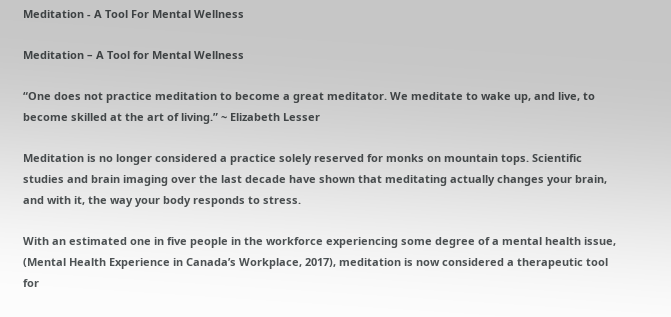Meditation - A Tool For Mental Wellness

Meditation – A Tool for Mental Wellness

“One does not practice meditation to become a great meditator. We meditate to wake up, and live, to become skilled at the art of living.” ~ Elizabeth Lesser

Meditation is no longer considered a practice solely reserved for monks on mountain tops. Scientific studies and brain imaging over the last decade have shown that meditating actually changes your brain, and with it, the way your body responds to stress.

With an estimated one in five people in the workforce experiencing some degree of a mental health issue, (Mental Health Experience in Canada’s Workplace, 2017), meditation is now considered a therapeutic tool for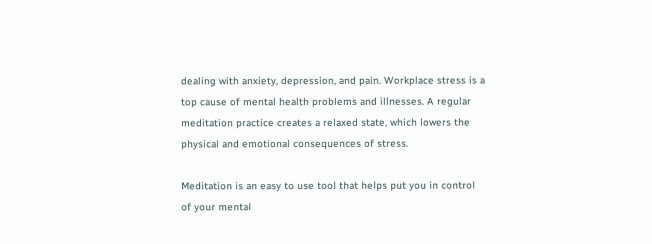dealing with anxiety, depression, and pain. Workplace stress is a top cause of mental health problems and illnesses. A regular meditation practice creates a relaxed state, which lowers the physical and emotional consequences of stress.

Meditation is an easy to use tool that helps put you in control of your mental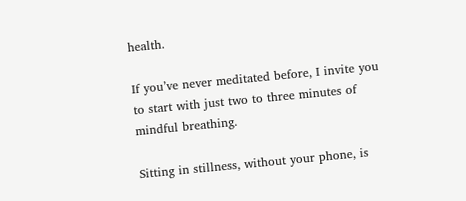health.

If you’ve never meditated before, I invite you to start with just two to three minutes of mindful breathing.

Sitting in stillness, without your phone, is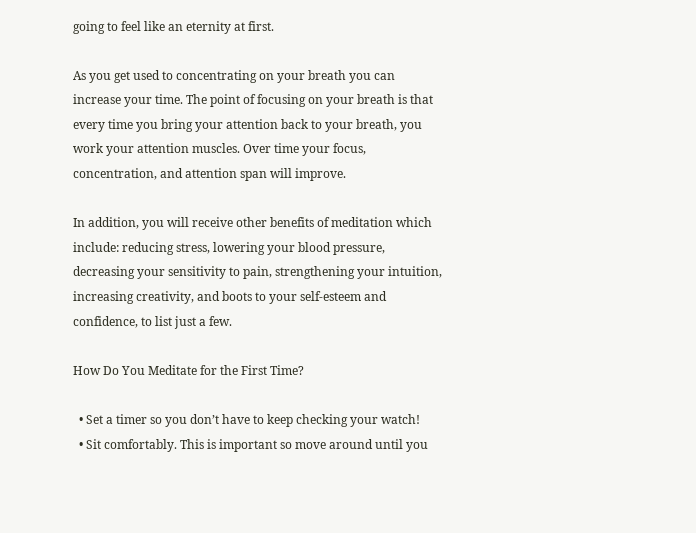going to feel like an eternity at first.

As you get used to concentrating on your breath you can increase your time. The point of focusing on your breath is that every time you bring your attention back to your breath, you work your attention muscles. Over time your focus, concentration, and attention span will improve.

In addition, you will receive other benefits of meditation which include: reducing stress, lowering your blood pressure, decreasing your sensitivity to pain, strengthening your intuition, increasing creativity, and boots to your self-esteem and confidence, to list just a few.

How Do You Meditate for the First Time?

  • Set a timer so you don’t have to keep checking your watch!
  • Sit comfortably. This is important so move around until you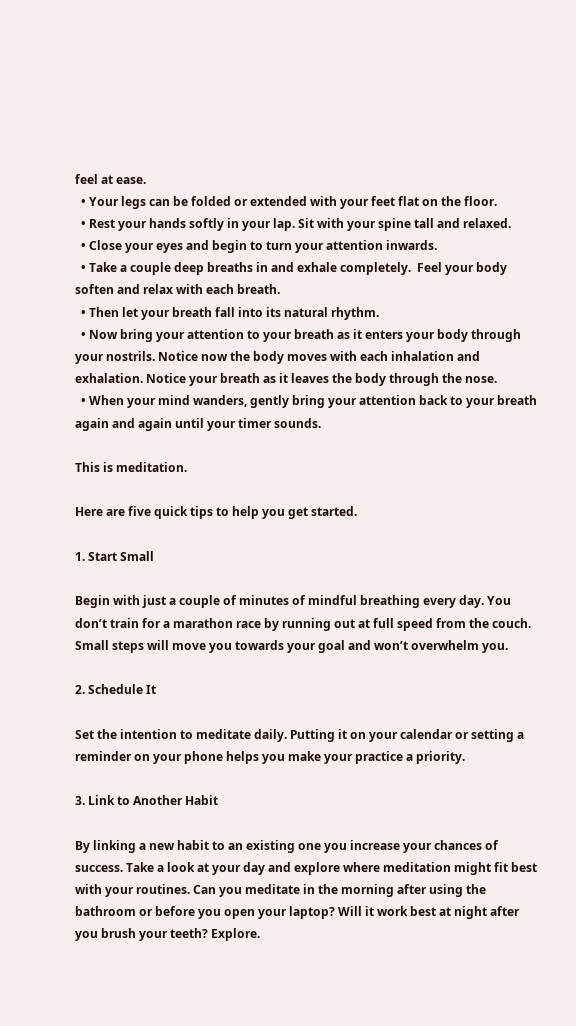feel at ease.
  • Your legs can be folded or extended with your feet flat on the floor.
  • Rest your hands softly in your lap. Sit with your spine tall and relaxed.
  • Close your eyes and begin to turn your attention inwards.
  • Take a couple deep breaths in and exhale completely.  Feel your body soften and relax with each breath.
  • Then let your breath fall into its natural rhythm.
  • Now bring your attention to your breath as it enters your body through your nostrils. Notice now the body moves with each inhalation and exhalation. Notice your breath as it leaves the body through the nose.
  • When your mind wanders, gently bring your attention back to your breath again and again until your timer sounds.

This is meditation.

Here are five quick tips to help you get started.

1. Start Small

Begin with just a couple of minutes of mindful breathing every day. You don’t train for a marathon race by running out at full speed from the couch. Small steps will move you towards your goal and won’t overwhelm you.

2. Schedule It

Set the intention to meditate daily. Putting it on your calendar or setting a reminder on your phone helps you make your practice a priority.

3. Link to Another Habit

By linking a new habit to an existing one you increase your chances of success. Take a look at your day and explore where meditation might fit best with your routines. Can you meditate in the morning after using the bathroom or before you open your laptop? Will it work best at night after you brush your teeth? Explore.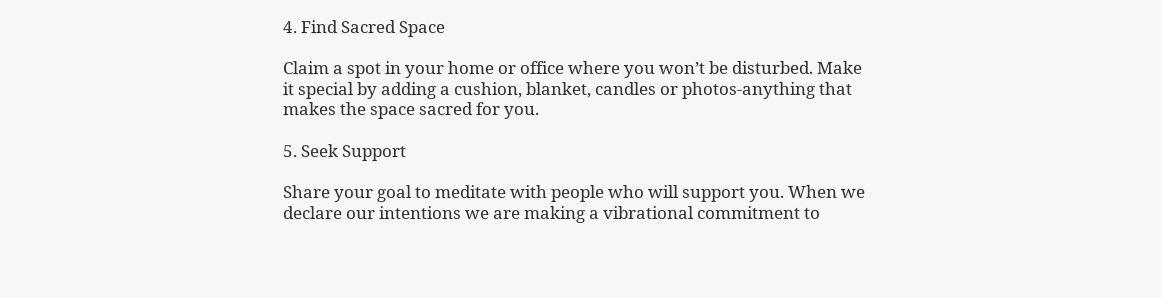4. Find Sacred Space

Claim a spot in your home or office where you won’t be disturbed. Make it special by adding a cushion, blanket, candles or photos-anything that makes the space sacred for you.

5. Seek Support

Share your goal to meditate with people who will support you. When we declare our intentions we are making a vibrational commitment to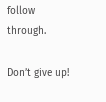follow through.

Don’t give up!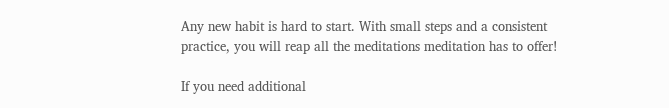Any new habit is hard to start. With small steps and a consistent practice, you will reap all the meditations meditation has to offer!

If you need additional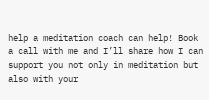help a meditation coach can help! Book a call with me and I’ll share how I can support you not only in meditation but also with your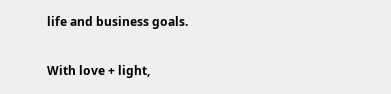life and business goals.

With love + light,